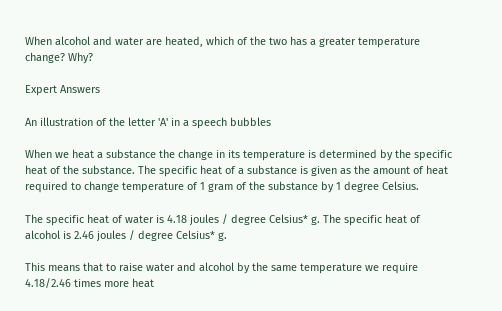When alcohol and water are heated, which of the two has a greater temperature change? Why?

Expert Answers

An illustration of the letter 'A' in a speech bubbles

When we heat a substance the change in its temperature is determined by the specific heat of the substance. The specific heat of a substance is given as the amount of heat required to change temperature of 1 gram of the substance by 1 degree Celsius.

The specific heat of water is 4.18 joules / degree Celsius* g. The specific heat of alcohol is 2.46 joules / degree Celsius* g.

This means that to raise water and alcohol by the same temperature we require 4.18/2.46 times more heat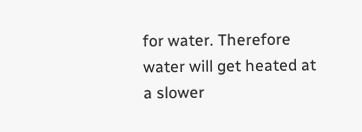for water. Therefore water will get heated at a slower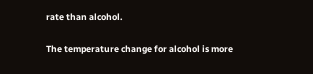rate than alcohol.

The temperature change for alcohol is more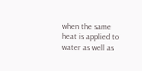when the same heat is applied to water as well as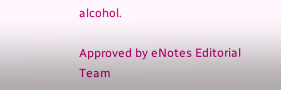alcohol.

Approved by eNotes Editorial Team